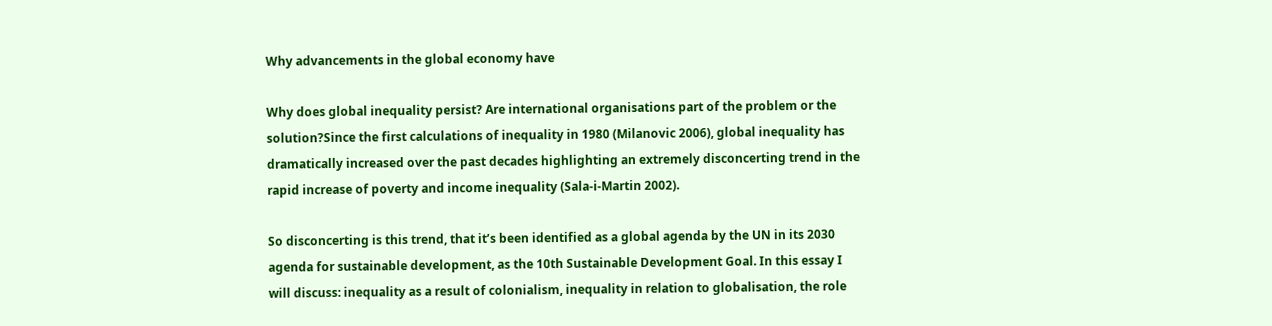Why advancements in the global economy have

Why does global inequality persist? Are international organisations part of the problem or the solution?Since the first calculations of inequality in 1980 (Milanovic 2006), global inequality has dramatically increased over the past decades highlighting an extremely disconcerting trend in the rapid increase of poverty and income inequality (Sala-i-Martin 2002).

So disconcerting is this trend, that it’s been identified as a global agenda by the UN in its 2030 agenda for sustainable development, as the 10th Sustainable Development Goal. In this essay I will discuss: inequality as a result of colonialism, inequality in relation to globalisation, the role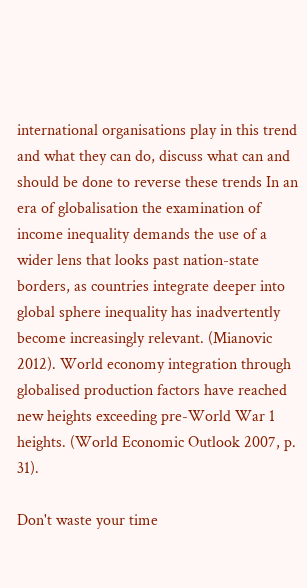international organisations play in this trend and what they can do, discuss what can and should be done to reverse these trends In an era of globalisation the examination of income inequality demands the use of a wider lens that looks past nation-state borders, as countries integrate deeper into global sphere inequality has inadvertently become increasingly relevant. (Mianovic 2012). World economy integration through globalised production factors have reached new heights exceeding pre-World War 1 heights. (World Economic Outlook 2007, p. 31).

Don't waste your time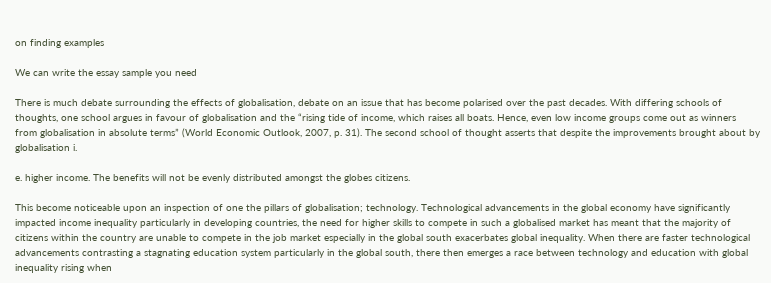on finding examples

We can write the essay sample you need

There is much debate surrounding the effects of globalisation, debate on an issue that has become polarised over the past decades. With differing schools of thoughts, one school argues in favour of globalisation and the “rising tide of income, which raises all boats. Hence, even low income groups come out as winners from globalisation in absolute terms” (World Economic Outlook, 2007, p. 31). The second school of thought asserts that despite the improvements brought about by globalisation i.

e. higher income. The benefits will not be evenly distributed amongst the globes citizens.

This become noticeable upon an inspection of one the pillars of globalisation; technology. Technological advancements in the global economy have significantly impacted income inequality particularly in developing countries, the need for higher skills to compete in such a globalised market has meant that the majority of citizens within the country are unable to compete in the job market especially in the global south exacerbates global inequality. When there are faster technological advancements contrasting a stagnating education system particularly in the global south, there then emerges a race between technology and education with global inequality rising when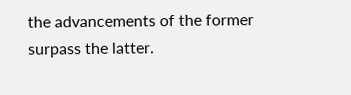the advancements of the former surpass the latter.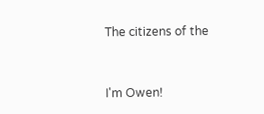The citizens of the


I'm Owen!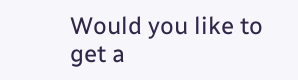Would you like to get a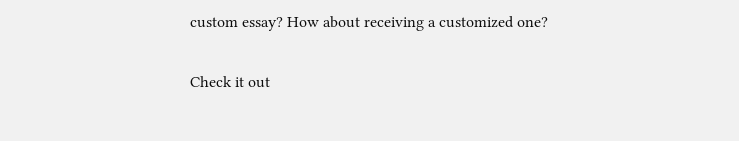custom essay? How about receiving a customized one?

Check it out